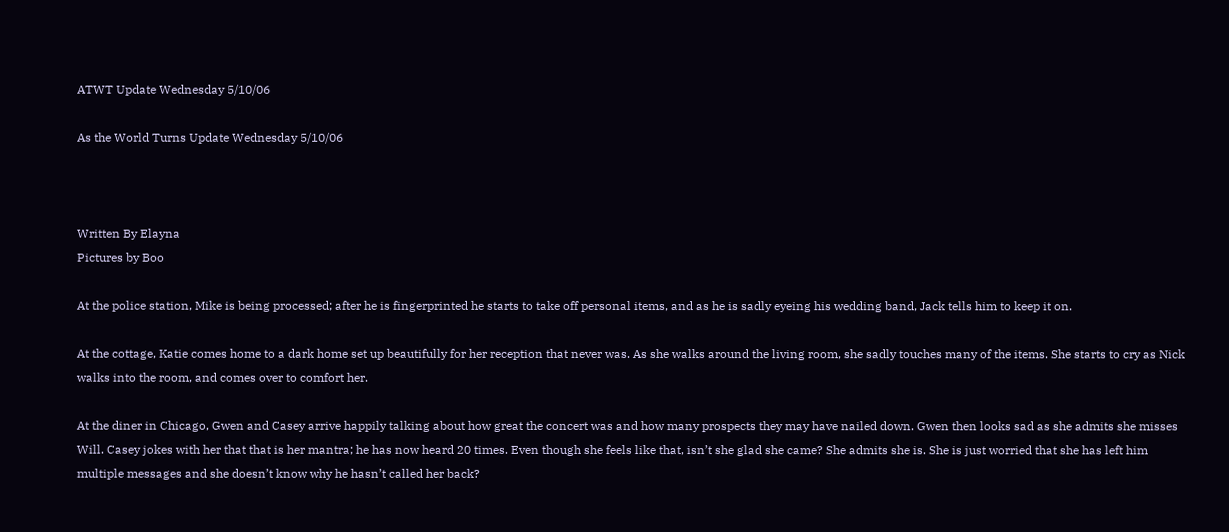ATWT Update Wednesday 5/10/06

As the World Turns Update Wednesday 5/10/06



Written By Elayna
Pictures by Boo

At the police station, Mike is being processed; after he is fingerprinted he starts to take off personal items, and as he is sadly eyeing his wedding band, Jack tells him to keep it on.

At the cottage, Katie comes home to a dark home set up beautifully for her reception that never was. As she walks around the living room, she sadly touches many of the items. She starts to cry as Nick walks into the room, and comes over to comfort her.

At the diner in Chicago, Gwen and Casey arrive happily talking about how great the concert was and how many prospects they may have nailed down. Gwen then looks sad as she admits she misses Will. Casey jokes with her that that is her mantra; he has now heard 20 times. Even though she feels like that, isn’t she glad she came? She admits she is. She is just worried that she has left him multiple messages and she doesn’t know why he hasn’t called her back?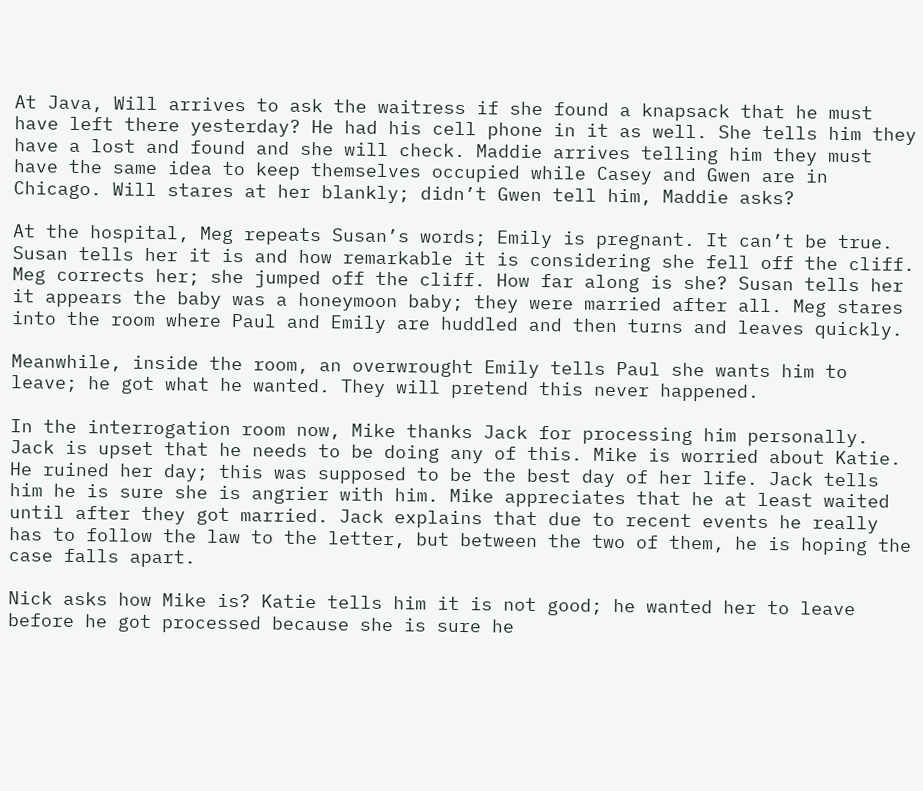At Java, Will arrives to ask the waitress if she found a knapsack that he must have left there yesterday? He had his cell phone in it as well. She tells him they have a lost and found and she will check. Maddie arrives telling him they must have the same idea to keep themselves occupied while Casey and Gwen are in Chicago. Will stares at her blankly; didn’t Gwen tell him, Maddie asks?

At the hospital, Meg repeats Susan’s words; Emily is pregnant. It can’t be true. Susan tells her it is and how remarkable it is considering she fell off the cliff. Meg corrects her; she jumped off the cliff. How far along is she? Susan tells her it appears the baby was a honeymoon baby; they were married after all. Meg stares into the room where Paul and Emily are huddled and then turns and leaves quickly.

Meanwhile, inside the room, an overwrought Emily tells Paul she wants him to leave; he got what he wanted. They will pretend this never happened.

In the interrogation room now, Mike thanks Jack for processing him personally. Jack is upset that he needs to be doing any of this. Mike is worried about Katie. He ruined her day; this was supposed to be the best day of her life. Jack tells him he is sure she is angrier with him. Mike appreciates that he at least waited until after they got married. Jack explains that due to recent events he really has to follow the law to the letter, but between the two of them, he is hoping the case falls apart.

Nick asks how Mike is? Katie tells him it is not good; he wanted her to leave before he got processed because she is sure he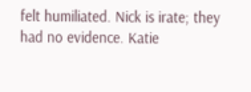felt humiliated. Nick is irate; they had no evidence. Katie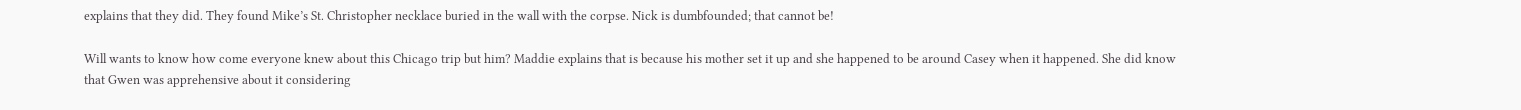explains that they did. They found Mike’s St. Christopher necklace buried in the wall with the corpse. Nick is dumbfounded; that cannot be!

Will wants to know how come everyone knew about this Chicago trip but him? Maddie explains that is because his mother set it up and she happened to be around Casey when it happened. She did know that Gwen was apprehensive about it considering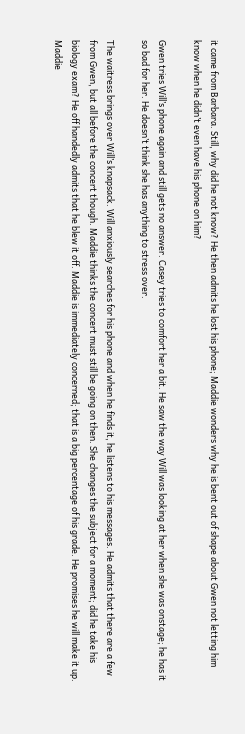it came from Barbara. Still, why did he not know? He then admits he lost his phone; Maddie wonders why he is bent out of shape about Gwen not letting him know when he didn’t even have his phone on him?

Gwen tries Will’s phone again and still gets no answer. Casey tries to comfort her a bit. He saw the way Will was looking at her when she was onstage; he has it so bad for her. He doesn’t think she has anything to stress over.

The waitress brings over Will’s knapsack. Will anxiously searches for his phone and when he finds it, he listens to his messages. He admits that there are a few from Gwen, but all before the concert though. Maddie thinks the concert must still be going on then. She changes the subject for a moment; did he take his biology exam? He off handedly admits that he blew it off. Maddie is immediately concerned; that is a big percentage of his grade. He promises he will make it up. Maddie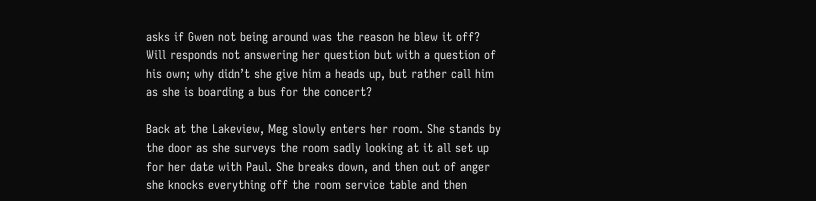asks if Gwen not being around was the reason he blew it off? Will responds not answering her question but with a question of his own; why didn’t she give him a heads up, but rather call him as she is boarding a bus for the concert?

Back at the Lakeview, Meg slowly enters her room. She stands by the door as she surveys the room sadly looking at it all set up for her date with Paul. She breaks down, and then out of anger she knocks everything off the room service table and then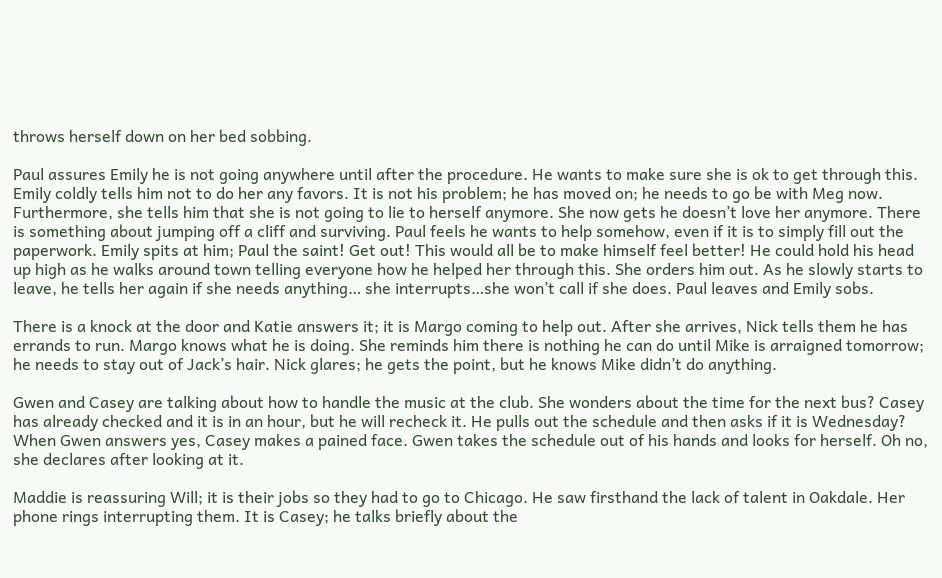throws herself down on her bed sobbing.

Paul assures Emily he is not going anywhere until after the procedure. He wants to make sure she is ok to get through this. Emily coldly tells him not to do her any favors. It is not his problem; he has moved on; he needs to go be with Meg now. Furthermore, she tells him that she is not going to lie to herself anymore. She now gets he doesn’t love her anymore. There is something about jumping off a cliff and surviving. Paul feels he wants to help somehow, even if it is to simply fill out the paperwork. Emily spits at him; Paul the saint! Get out! This would all be to make himself feel better! He could hold his head up high as he walks around town telling everyone how he helped her through this. She orders him out. As he slowly starts to leave, he tells her again if she needs anything… she interrupts…she won’t call if she does. Paul leaves and Emily sobs.

There is a knock at the door and Katie answers it; it is Margo coming to help out. After she arrives, Nick tells them he has errands to run. Margo knows what he is doing. She reminds him there is nothing he can do until Mike is arraigned tomorrow; he needs to stay out of Jack’s hair. Nick glares; he gets the point, but he knows Mike didn’t do anything.

Gwen and Casey are talking about how to handle the music at the club. She wonders about the time for the next bus? Casey has already checked and it is in an hour, but he will recheck it. He pulls out the schedule and then asks if it is Wednesday? When Gwen answers yes, Casey makes a pained face. Gwen takes the schedule out of his hands and looks for herself. Oh no, she declares after looking at it.

Maddie is reassuring Will; it is their jobs so they had to go to Chicago. He saw firsthand the lack of talent in Oakdale. Her phone rings interrupting them. It is Casey; he talks briefly about the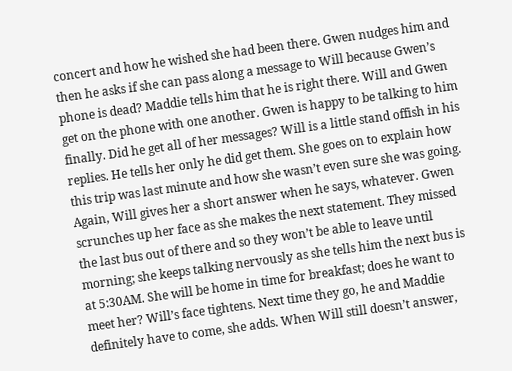concert and how he wished she had been there. Gwen nudges him and then he asks if she can pass along a message to Will because Gwen’s phone is dead? Maddie tells him that he is right there. Will and Gwen get on the phone with one another. Gwen is happy to be talking to him finally. Did he get all of her messages? Will is a little stand offish in his replies. He tells her only he did get them. She goes on to explain how this trip was last minute and how she wasn’t even sure she was going. Again, Will gives her a short answer when he says, whatever. Gwen scrunches up her face as she makes the next statement. They missed the last bus out of there and so they won’t be able to leave until morning; she keeps talking nervously as she tells him the next bus is at 5:30AM. She will be home in time for breakfast; does he want to meet her? Will’s face tightens. Next time they go, he and Maddie definitely have to come, she adds. When Will still doesn’t answer,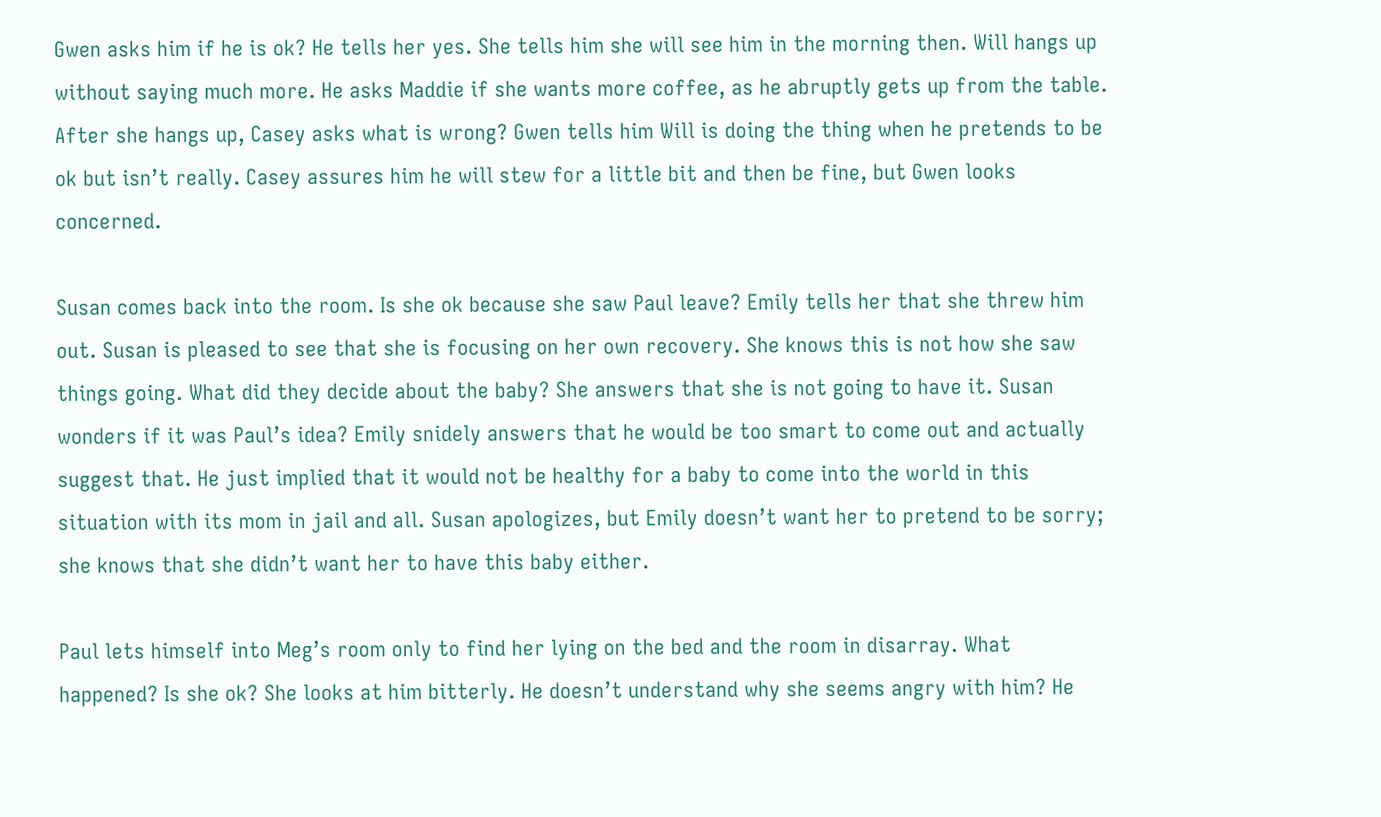Gwen asks him if he is ok? He tells her yes. She tells him she will see him in the morning then. Will hangs up without saying much more. He asks Maddie if she wants more coffee, as he abruptly gets up from the table. After she hangs up, Casey asks what is wrong? Gwen tells him Will is doing the thing when he pretends to be ok but isn’t really. Casey assures him he will stew for a little bit and then be fine, but Gwen looks concerned.

Susan comes back into the room. Is she ok because she saw Paul leave? Emily tells her that she threw him out. Susan is pleased to see that she is focusing on her own recovery. She knows this is not how she saw things going. What did they decide about the baby? She answers that she is not going to have it. Susan wonders if it was Paul’s idea? Emily snidely answers that he would be too smart to come out and actually suggest that. He just implied that it would not be healthy for a baby to come into the world in this situation with its mom in jail and all. Susan apologizes, but Emily doesn’t want her to pretend to be sorry; she knows that she didn’t want her to have this baby either.

Paul lets himself into Meg’s room only to find her lying on the bed and the room in disarray. What happened? Is she ok? She looks at him bitterly. He doesn’t understand why she seems angry with him? He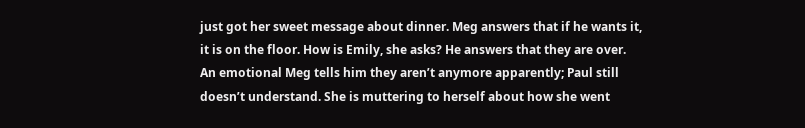just got her sweet message about dinner. Meg answers that if he wants it, it is on the floor. How is Emily, she asks? He answers that they are over. An emotional Meg tells him they aren’t anymore apparently; Paul still doesn’t understand. She is muttering to herself about how she went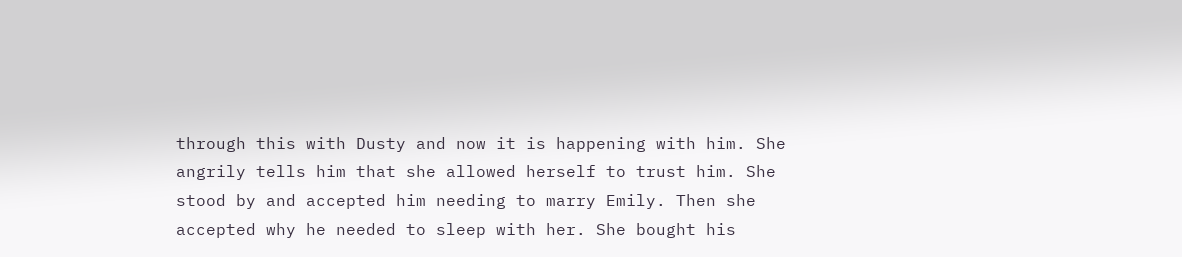through this with Dusty and now it is happening with him. She angrily tells him that she allowed herself to trust him. She stood by and accepted him needing to marry Emily. Then she accepted why he needed to sleep with her. She bought his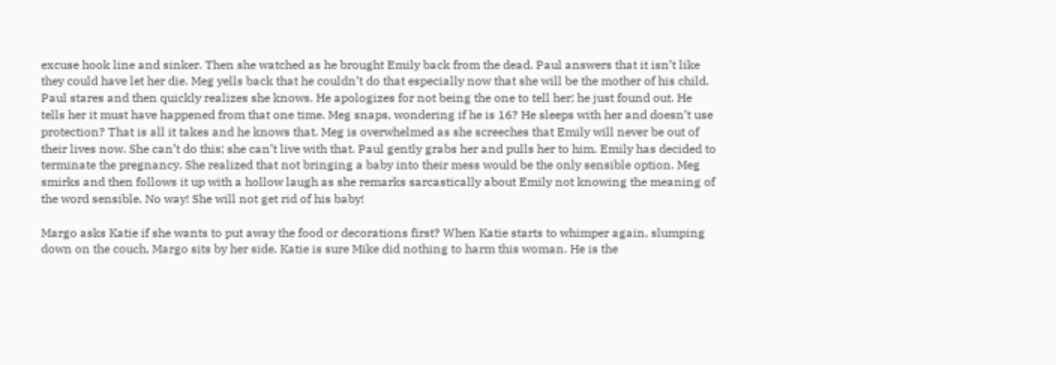excuse hook line and sinker. Then she watched as he brought Emily back from the dead. Paul answers that it isn’t like they could have let her die. Meg yells back that he couldn’t do that especially now that she will be the mother of his child. Paul stares and then quickly realizes she knows. He apologizes for not being the one to tell her; he just found out. He tells her it must have happened from that one time. Meg snaps, wondering if he is 16? He sleeps with her and doesn’t use protection? That is all it takes and he knows that. Meg is overwhelmed as she screeches that Emily will never be out of their lives now. She can’t do this; she can’t live with that. Paul gently grabs her and pulls her to him. Emily has decided to terminate the pregnancy. She realized that not bringing a baby into their mess would be the only sensible option. Meg smirks and then follows it up with a hollow laugh as she remarks sarcastically about Emily not knowing the meaning of the word sensible. No way! She will not get rid of his baby!

Margo asks Katie if she wants to put away the food or decorations first? When Katie starts to whimper again, slumping down on the couch, Margo sits by her side. Katie is sure Mike did nothing to harm this woman. He is the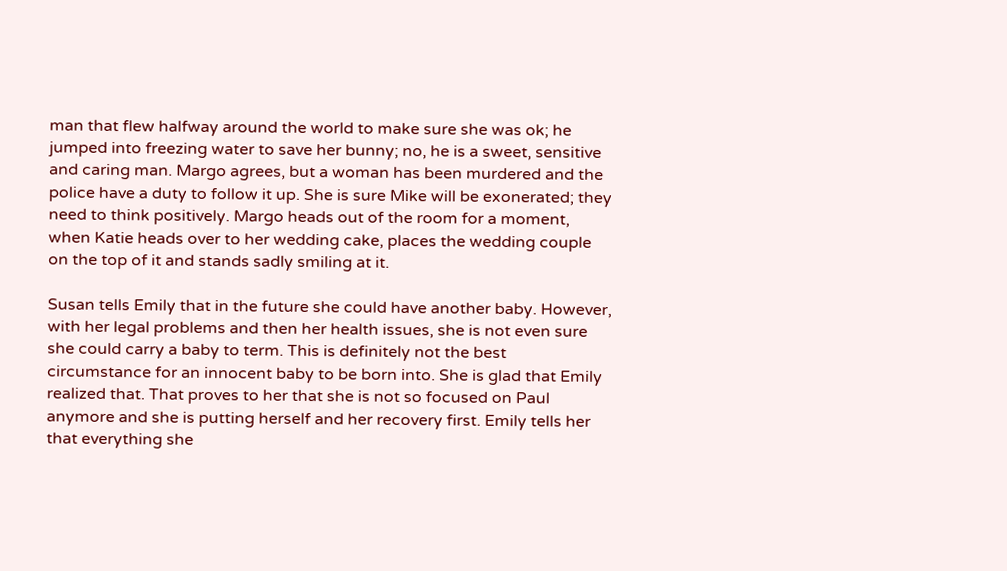man that flew halfway around the world to make sure she was ok; he jumped into freezing water to save her bunny; no, he is a sweet, sensitive and caring man. Margo agrees, but a woman has been murdered and the police have a duty to follow it up. She is sure Mike will be exonerated; they need to think positively. Margo heads out of the room for a moment, when Katie heads over to her wedding cake, places the wedding couple on the top of it and stands sadly smiling at it.

Susan tells Emily that in the future she could have another baby. However, with her legal problems and then her health issues, she is not even sure she could carry a baby to term. This is definitely not the best circumstance for an innocent baby to be born into. She is glad that Emily realized that. That proves to her that she is not so focused on Paul anymore and she is putting herself and her recovery first. Emily tells her that everything she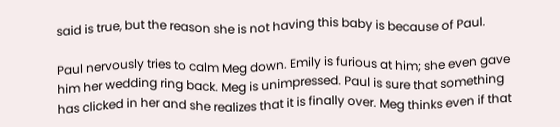said is true, but the reason she is not having this baby is because of Paul.

Paul nervously tries to calm Meg down. Emily is furious at him; she even gave him her wedding ring back. Meg is unimpressed. Paul is sure that something has clicked in her and she realizes that it is finally over. Meg thinks even if that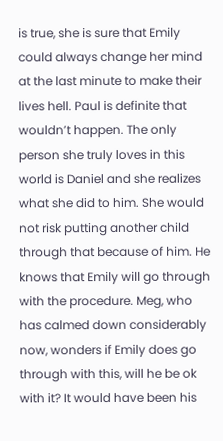is true, she is sure that Emily could always change her mind at the last minute to make their lives hell. Paul is definite that wouldn’t happen. The only person she truly loves in this world is Daniel and she realizes what she did to him. She would not risk putting another child through that because of him. He knows that Emily will go through with the procedure. Meg, who has calmed down considerably now, wonders if Emily does go through with this, will he be ok with it? It would have been his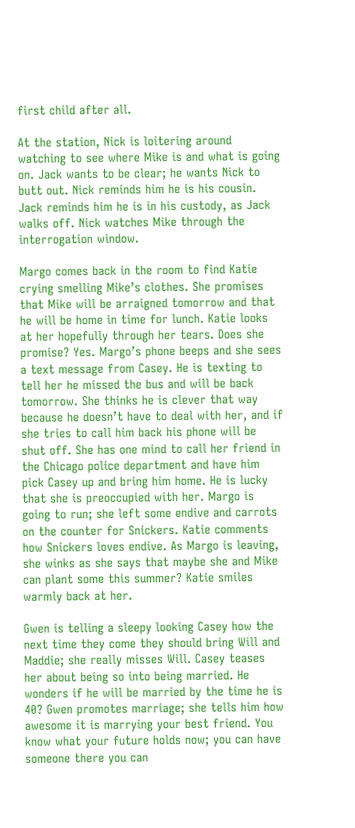first child after all.

At the station, Nick is loitering around watching to see where Mike is and what is going on. Jack wants to be clear; he wants Nick to butt out. Nick reminds him he is his cousin. Jack reminds him he is in his custody, as Jack walks off. Nick watches Mike through the interrogation window.

Margo comes back in the room to find Katie crying smelling Mike’s clothes. She promises that Mike will be arraigned tomorrow and that he will be home in time for lunch. Katie looks at her hopefully through her tears. Does she promise? Yes. Margo’s phone beeps and she sees a text message from Casey. He is texting to tell her he missed the bus and will be back tomorrow. She thinks he is clever that way because he doesn’t have to deal with her, and if she tries to call him back his phone will be shut off. She has one mind to call her friend in the Chicago police department and have him pick Casey up and bring him home. He is lucky that she is preoccupied with her. Margo is going to run; she left some endive and carrots on the counter for Snickers. Katie comments how Snickers loves endive. As Margo is leaving, she winks as she says that maybe she and Mike can plant some this summer? Katie smiles warmly back at her.

Gwen is telling a sleepy looking Casey how the next time they come they should bring Will and Maddie; she really misses Will. Casey teases her about being so into being married. He wonders if he will be married by the time he is 40? Gwen promotes marriage; she tells him how awesome it is marrying your best friend. You know what your future holds now; you can have someone there you can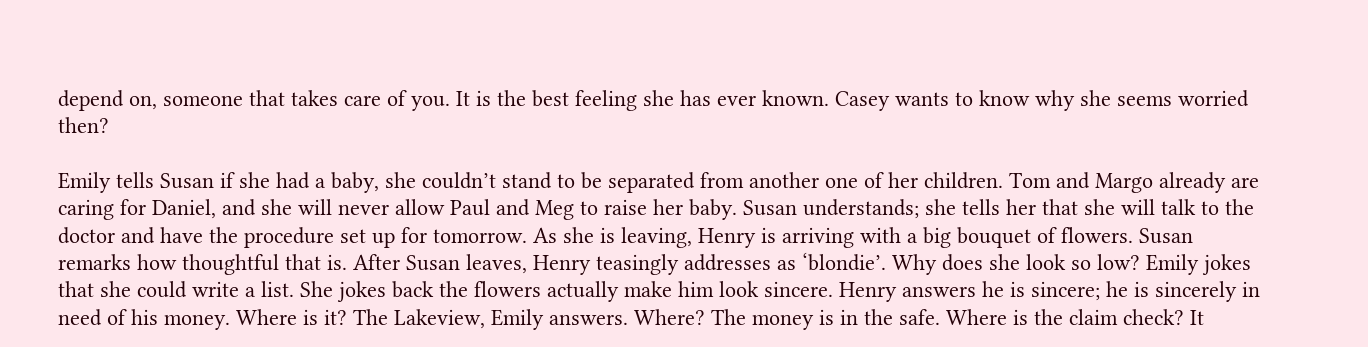depend on, someone that takes care of you. It is the best feeling she has ever known. Casey wants to know why she seems worried then?

Emily tells Susan if she had a baby, she couldn’t stand to be separated from another one of her children. Tom and Margo already are caring for Daniel, and she will never allow Paul and Meg to raise her baby. Susan understands; she tells her that she will talk to the doctor and have the procedure set up for tomorrow. As she is leaving, Henry is arriving with a big bouquet of flowers. Susan remarks how thoughtful that is. After Susan leaves, Henry teasingly addresses as ‘blondie’. Why does she look so low? Emily jokes that she could write a list. She jokes back the flowers actually make him look sincere. Henry answers he is sincere; he is sincerely in need of his money. Where is it? The Lakeview, Emily answers. Where? The money is in the safe. Where is the claim check? It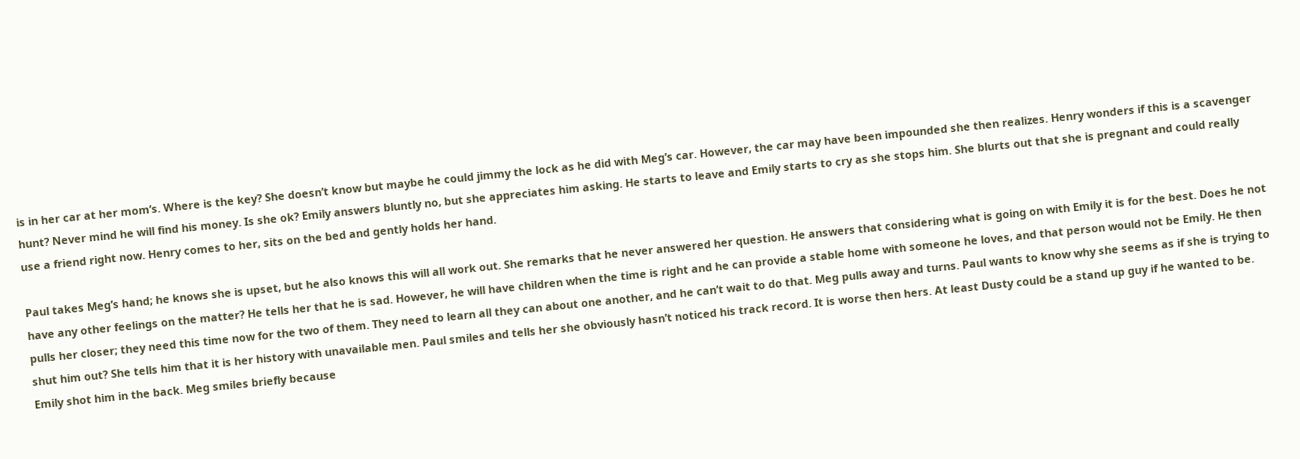is in her car at her mom’s. Where is the key? She doesn’t know but maybe he could jimmy the lock as he did with Meg’s car. However, the car may have been impounded she then realizes. Henry wonders if this is a scavenger hunt? Never mind he will find his money. Is she ok? Emily answers bluntly no, but she appreciates him asking. He starts to leave and Emily starts to cry as she stops him. She blurts out that she is pregnant and could really use a friend right now. Henry comes to her, sits on the bed and gently holds her hand.

Paul takes Meg’s hand; he knows she is upset, but he also knows this will all work out. She remarks that he never answered her question. He answers that considering what is going on with Emily it is for the best. Does he not have any other feelings on the matter? He tells her that he is sad. However, he will have children when the time is right and he can provide a stable home with someone he loves, and that person would not be Emily. He then pulls her closer; they need this time now for the two of them. They need to learn all they can about one another, and he can’t wait to do that. Meg pulls away and turns. Paul wants to know why she seems as if she is trying to shut him out? She tells him that it is her history with unavailable men. Paul smiles and tells her she obviously hasn’t noticed his track record. It is worse then hers. At least Dusty could be a stand up guy if he wanted to be. Emily shot him in the back. Meg smiles briefly because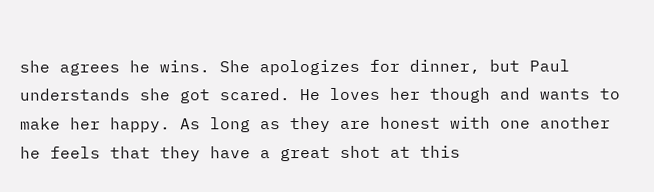she agrees he wins. She apologizes for dinner, but Paul understands she got scared. He loves her though and wants to make her happy. As long as they are honest with one another he feels that they have a great shot at this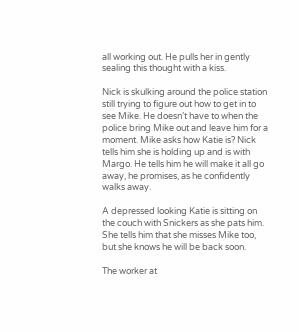all working out. He pulls her in gently sealing this thought with a kiss.

Nick is skulking around the police station still trying to figure out how to get in to see Mike. He doesn’t have to when the police bring Mike out and leave him for a moment. Mike asks how Katie is? Nick tells him she is holding up and is with Margo. He tells him he will make it all go away, he promises, as he confidently walks away.

A depressed looking Katie is sitting on the couch with Snickers as she pats him. She tells him that she misses Mike too, but she knows he will be back soon.

The worker at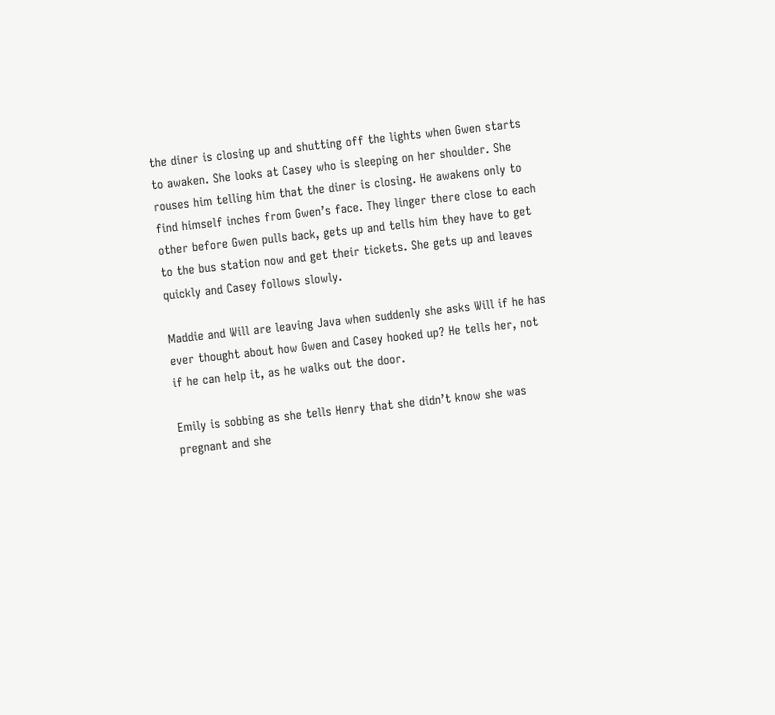the diner is closing up and shutting off the lights when Gwen starts to awaken. She looks at Casey who is sleeping on her shoulder. She rouses him telling him that the diner is closing. He awakens only to find himself inches from Gwen’s face. They linger there close to each other before Gwen pulls back, gets up and tells him they have to get to the bus station now and get their tickets. She gets up and leaves quickly and Casey follows slowly.

Maddie and Will are leaving Java when suddenly she asks Will if he has ever thought about how Gwen and Casey hooked up? He tells her, not if he can help it, as he walks out the door.

Emily is sobbing as she tells Henry that she didn’t know she was pregnant and she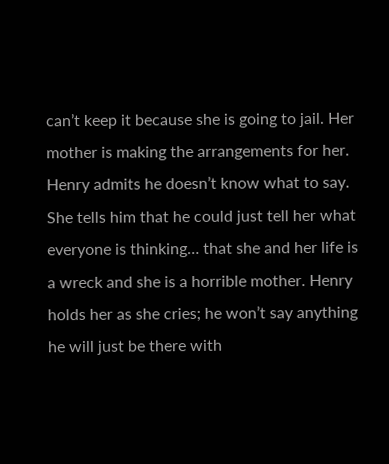can’t keep it because she is going to jail. Her mother is making the arrangements for her. Henry admits he doesn’t know what to say. She tells him that he could just tell her what everyone is thinking… that she and her life is a wreck and she is a horrible mother. Henry holds her as she cries; he won’t say anything he will just be there with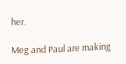her.

Meg and Paul are making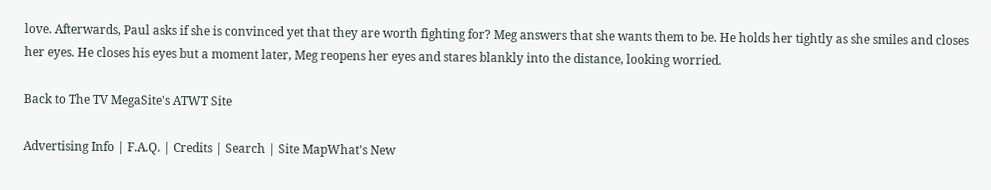love. Afterwards, Paul asks if she is convinced yet that they are worth fighting for? Meg answers that she wants them to be. He holds her tightly as she smiles and closes her eyes. He closes his eyes but a moment later, Meg reopens her eyes and stares blankly into the distance, looking worried.

Back to The TV MegaSite's ATWT Site

Advertising Info | F.A.Q. | Credits | Search | Site MapWhat's New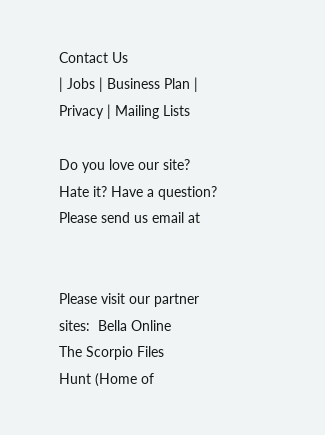Contact Us
| Jobs | Business Plan | Privacy | Mailing Lists

Do you love our site? Hate it? Have a question?  Please send us email at


Please visit our partner sites:  Bella Online
The Scorpio Files
Hunt (Home of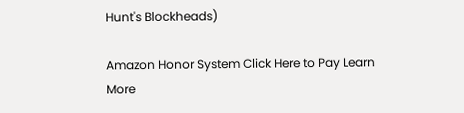Hunt's Blockheads)

Amazon Honor System Click Here to Pay Learn More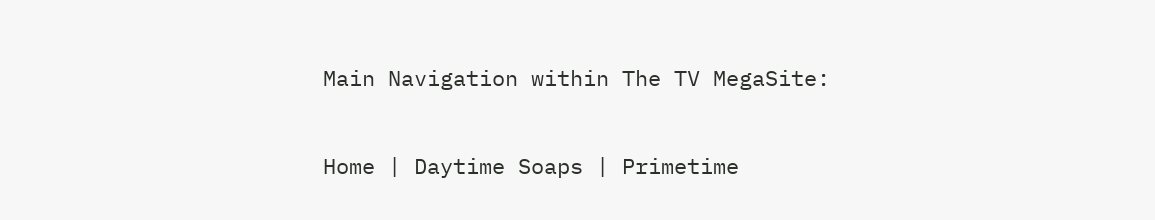Main Navigation within The TV MegaSite:

Home | Daytime Soaps | Primetime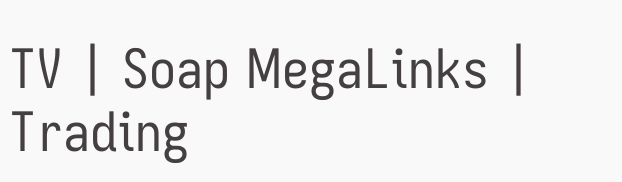TV | Soap MegaLinks | Trading